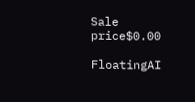Sale price$0.00

FloatingAI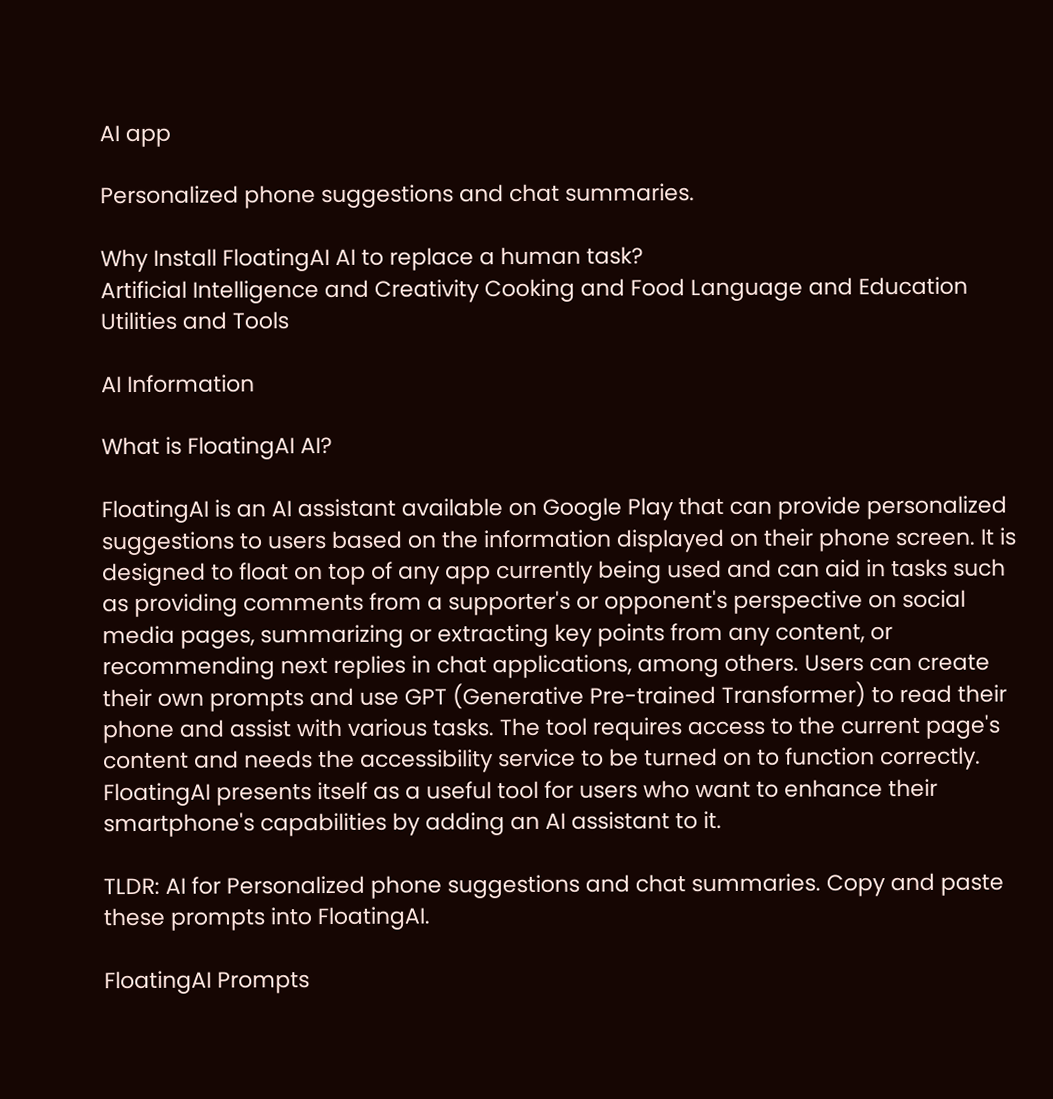AI app

Personalized phone suggestions and chat summaries.

Why Install FloatingAI AI to replace a human task?
Artificial Intelligence and Creativity Cooking and Food Language and Education Utilities and Tools

AI Information

What is FloatingAI AI?

FloatingAI is an AI assistant available on Google Play that can provide personalized suggestions to users based on the information displayed on their phone screen. It is designed to float on top of any app currently being used and can aid in tasks such as providing comments from a supporter's or opponent's perspective on social media pages, summarizing or extracting key points from any content, or recommending next replies in chat applications, among others. Users can create their own prompts and use GPT (Generative Pre-trained Transformer) to read their phone and assist with various tasks. The tool requires access to the current page's content and needs the accessibility service to be turned on to function correctly. FloatingAI presents itself as a useful tool for users who want to enhance their smartphone's capabilities by adding an AI assistant to it.

TLDR: AI for Personalized phone suggestions and chat summaries. Copy and paste these prompts into FloatingAI.

FloatingAI Prompts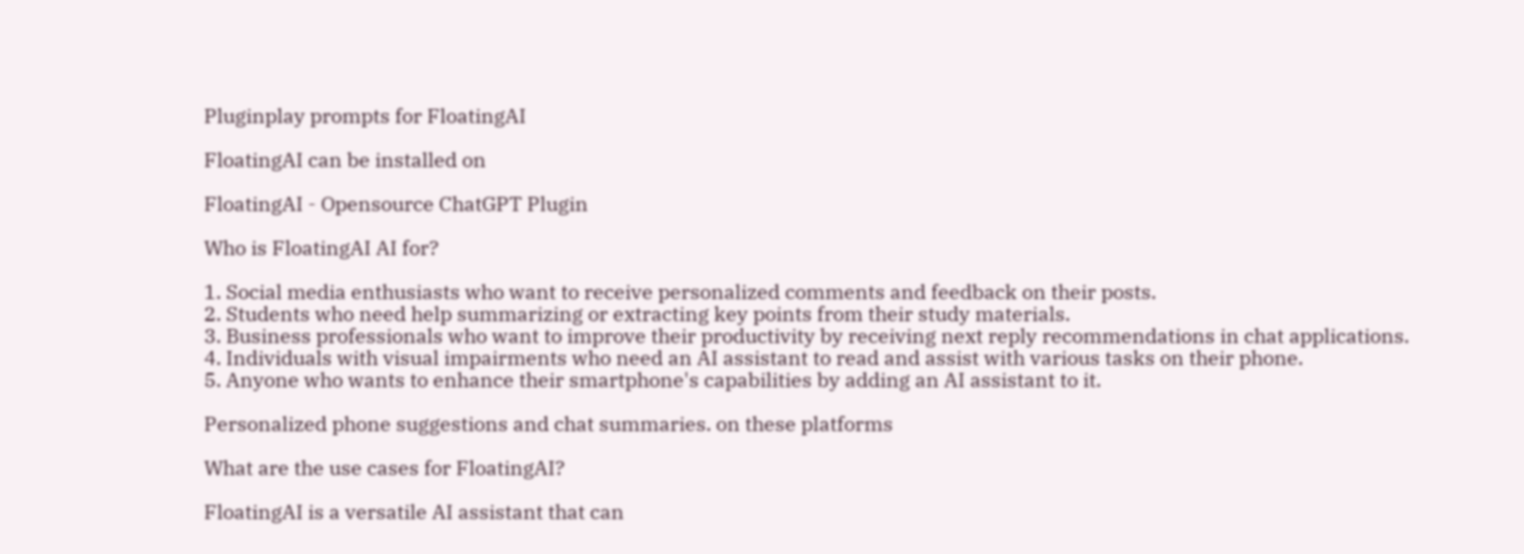Pluginplay prompts for FloatingAI

FloatingAI can be installed on

FloatingAI - Opensource ChatGPT Plugin

Who is FloatingAI AI for?

1. Social media enthusiasts who want to receive personalized comments and feedback on their posts.
2. Students who need help summarizing or extracting key points from their study materials.
3. Business professionals who want to improve their productivity by receiving next reply recommendations in chat applications.
4. Individuals with visual impairments who need an AI assistant to read and assist with various tasks on their phone.
5. Anyone who wants to enhance their smartphone's capabilities by adding an AI assistant to it.

Personalized phone suggestions and chat summaries. on these platforms

What are the use cases for FloatingAI?

FloatingAI is a versatile AI assistant that can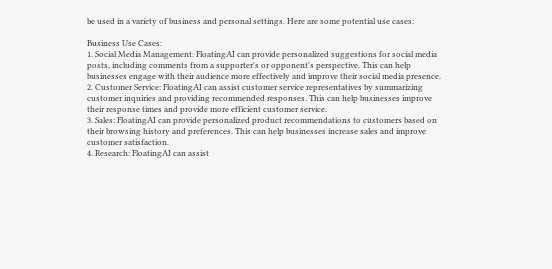be used in a variety of business and personal settings. Here are some potential use cases:

Business Use Cases:
1. Social Media Management: FloatingAI can provide personalized suggestions for social media posts, including comments from a supporter's or opponent's perspective. This can help businesses engage with their audience more effectively and improve their social media presence.
2. Customer Service: FloatingAI can assist customer service representatives by summarizing customer inquiries and providing recommended responses. This can help businesses improve their response times and provide more efficient customer service.
3. Sales: FloatingAI can provide personalized product recommendations to customers based on their browsing history and preferences. This can help businesses increase sales and improve customer satisfaction.
4. Research: FloatingAI can assist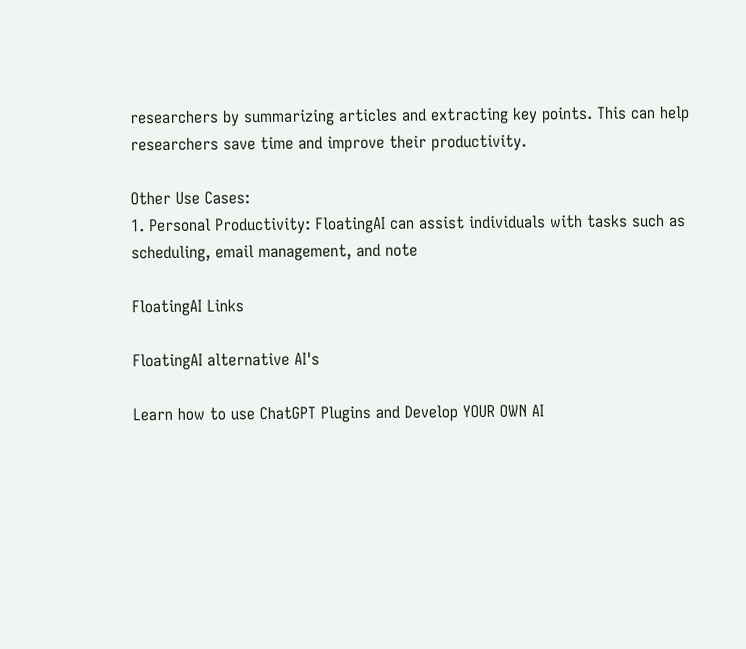researchers by summarizing articles and extracting key points. This can help researchers save time and improve their productivity.

Other Use Cases:
1. Personal Productivity: FloatingAI can assist individuals with tasks such as scheduling, email management, and note

FloatingAI Links

FloatingAI alternative AI's

Learn how to use ChatGPT Plugins and Develop YOUR OWN AI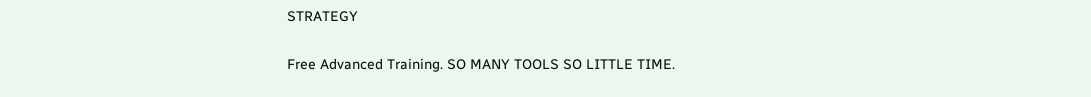STRATEGY

Free Advanced Training. SO MANY TOOLS SO LITTLE TIME.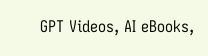GPT Videos, AI eBooks,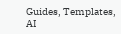Guides, Templates, AI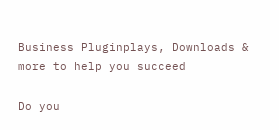Business Pluginplays, Downloads & more to help you succeed

Do you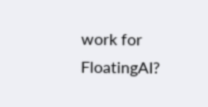work for FloatingAI?